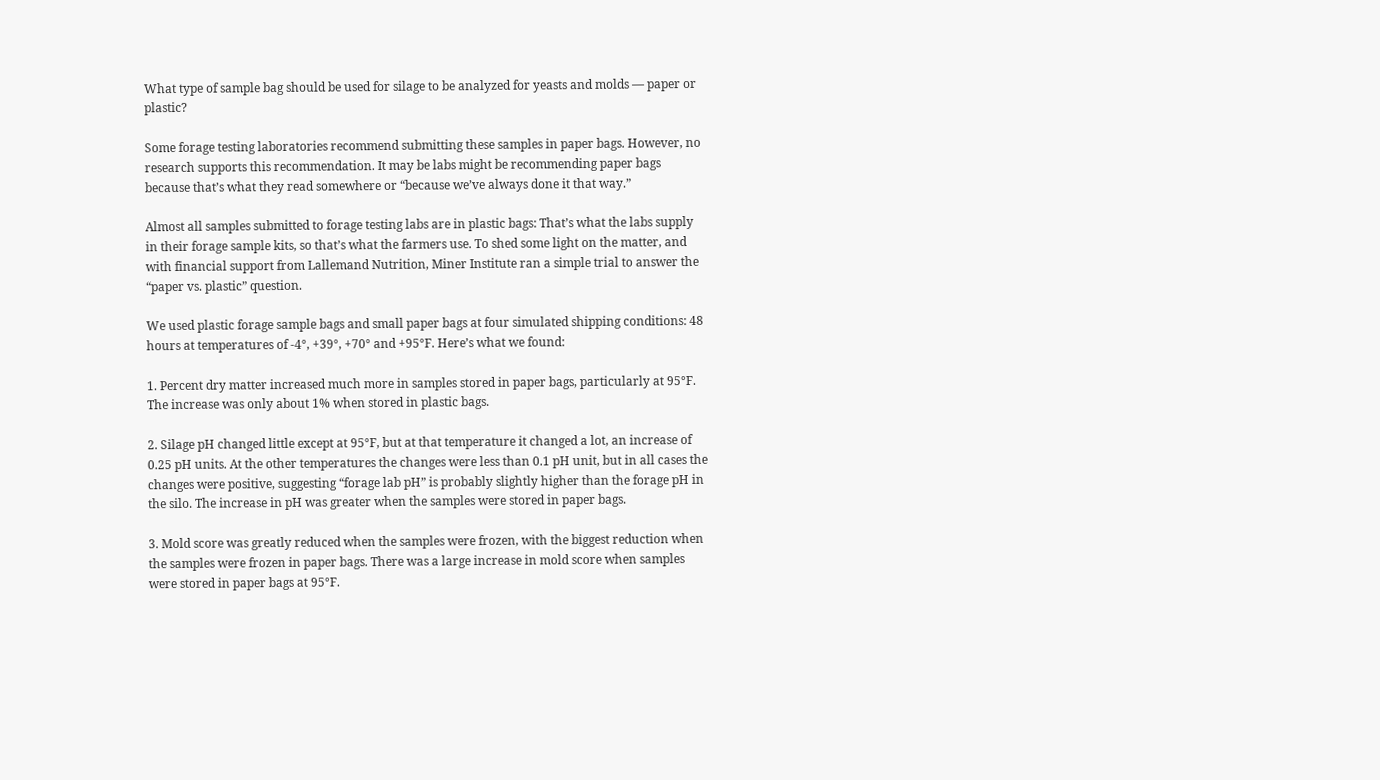What type of sample bag should be used for silage to be analyzed for yeasts and molds — paper or plastic?

Some forage testing laboratories recommend submitting these samples in paper bags. However, no research supports this recommendation. It may be labs might be recommending paper bags because that’s what they read somewhere or “because we’ve always done it that way.”

Almost all samples submitted to forage testing labs are in plastic bags: That’s what the labs supply in their forage sample kits, so that’s what the farmers use. To shed some light on the matter, and with financial support from Lallemand Nutrition, Miner Institute ran a simple trial to answer the “paper vs. plastic” question.

We used plastic forage sample bags and small paper bags at four simulated shipping conditions: 48 hours at temperatures of -4°, +39°, +70° and +95°F. Here’s what we found:

1. Percent dry matter increased much more in samples stored in paper bags, particularly at 95°F. The increase was only about 1% when stored in plastic bags.

2. Silage pH changed little except at 95°F, but at that temperature it changed a lot, an increase of 0.25 pH units. At the other temperatures the changes were less than 0.1 pH unit, but in all cases the changes were positive, suggesting “forage lab pH” is probably slightly higher than the forage pH in the silo. The increase in pH was greater when the samples were stored in paper bags.

3. Mold score was greatly reduced when the samples were frozen, with the biggest reduction when the samples were frozen in paper bags. There was a large increase in mold score when samples were stored in paper bags at 95°F.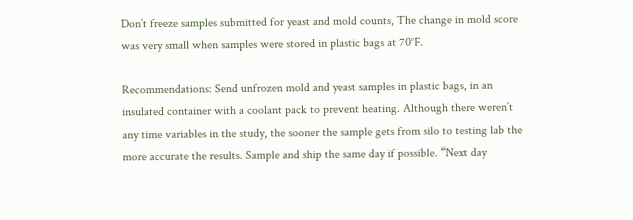Don’t freeze samples submitted for yeast and mold counts, The change in mold score was very small when samples were stored in plastic bags at 70°F.

Recommendations: Send unfrozen mold and yeast samples in plastic bags, in an insulated container with a coolant pack to prevent heating. Although there weren’t any time variables in the study, the sooner the sample gets from silo to testing lab the more accurate the results. Sample and ship the same day if possible. “Next day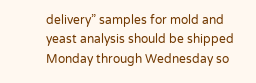delivery” samples for mold and yeast analysis should be shipped Monday through Wednesday so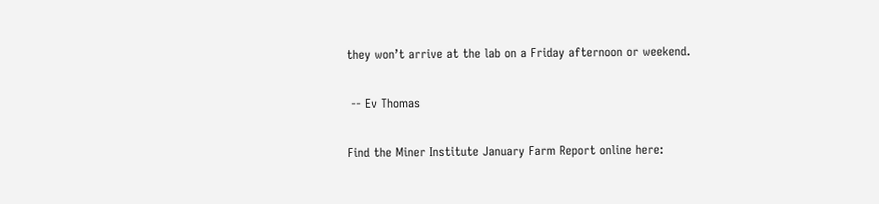they won’t arrive at the lab on a Friday afternoon or weekend.

 -- Ev Thomas

Find the Miner Institute January Farm Report online here: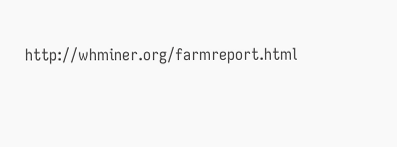http://whminer.org/farmreport.html